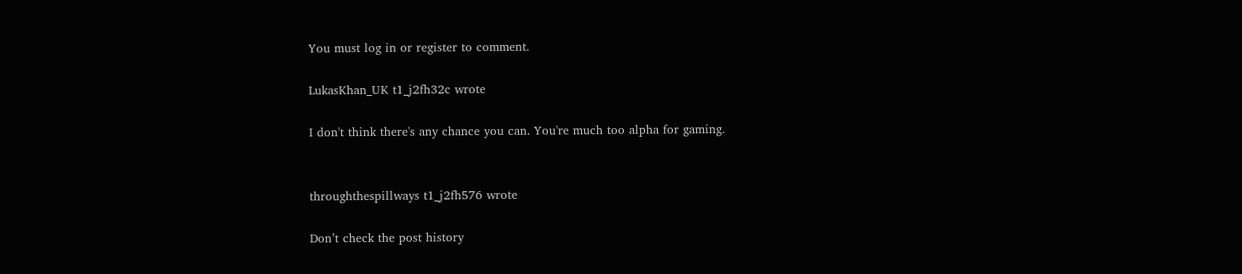You must log in or register to comment.

LukasKhan_UK t1_j2fh32c wrote

I don't think there's any chance you can. You're much too alpha for gaming.


throughthespillways t1_j2fh576 wrote

Don’t check the post history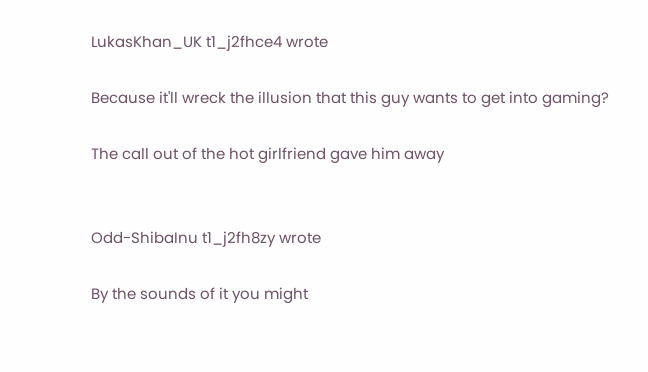LukasKhan_UK t1_j2fhce4 wrote

Because it'll wreck the illusion that this guy wants to get into gaming?

The call out of the hot girlfriend gave him away


Odd-ShibaInu t1_j2fh8zy wrote

By the sounds of it you might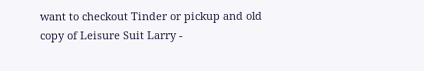want to checkout Tinder or pickup and old copy of Leisure Suit Larry -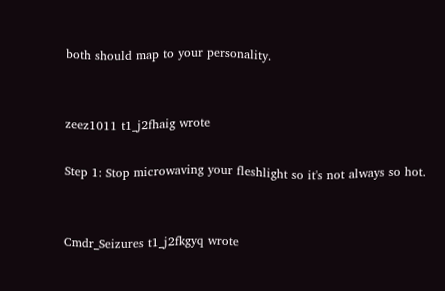both should map to your personality.


zeez1011 t1_j2fhaig wrote

Step 1: Stop microwaving your fleshlight so it's not always so hot.


Cmdr_Seizures t1_j2fkgyq wrote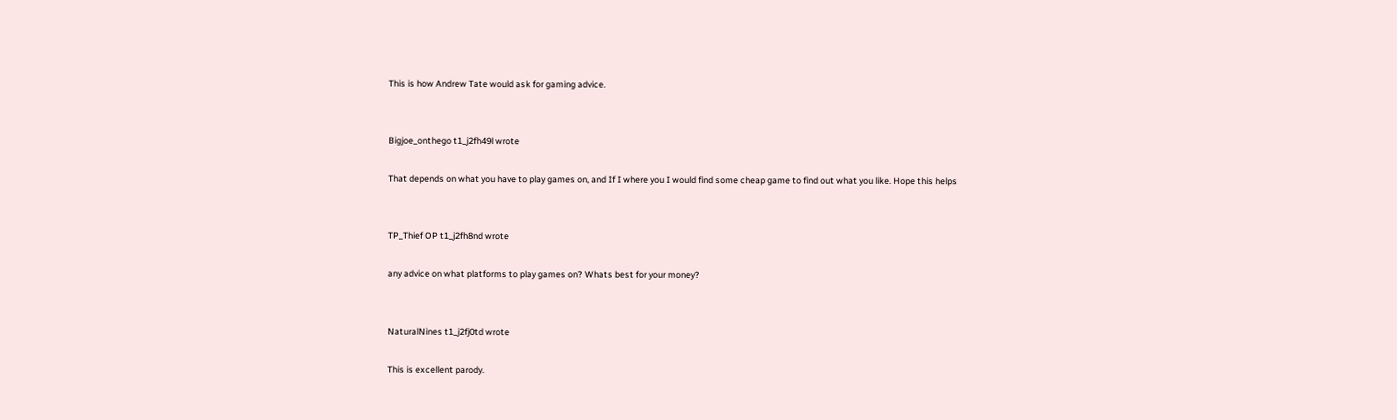This is how Andrew Tate would ask for gaming advice.


Bigjoe_onthego t1_j2fh49l wrote

That depends on what you have to play games on, and If I where you I would find some cheap game to find out what you like. Hope this helps


TP_Thief OP t1_j2fh8nd wrote

any advice on what platforms to play games on? Whats best for your money?


NaturalNines t1_j2fj0td wrote

This is excellent parody.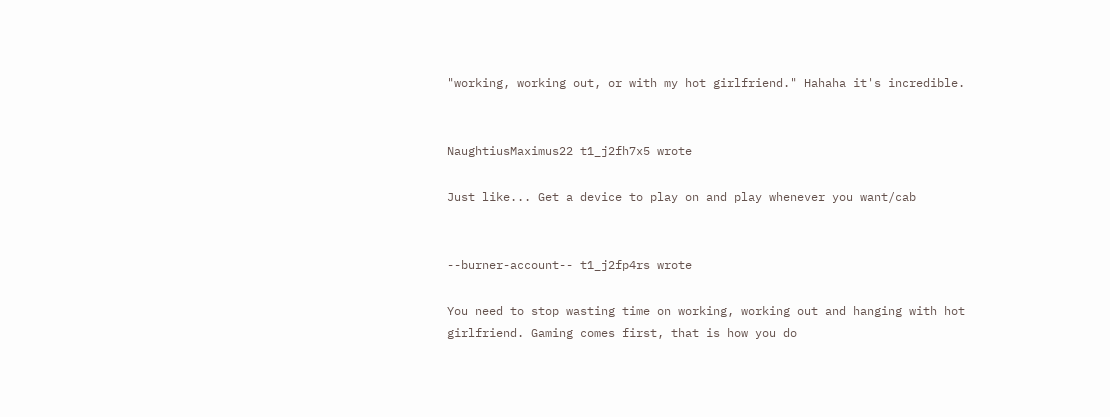"working, working out, or with my hot girlfriend." Hahaha it's incredible.


NaughtiusMaximus22 t1_j2fh7x5 wrote

Just like... Get a device to play on and play whenever you want/cab


--burner-account-- t1_j2fp4rs wrote

You need to stop wasting time on working, working out and hanging with hot girlfriend. Gaming comes first, that is how you do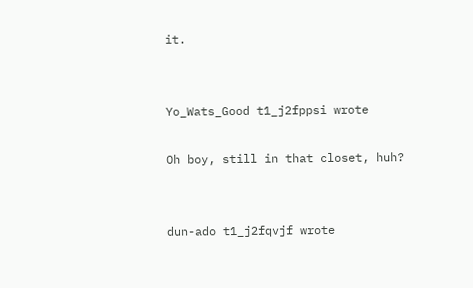it.


Yo_Wats_Good t1_j2fppsi wrote

Oh boy, still in that closet, huh?


dun-ado t1_j2fqvjf wrote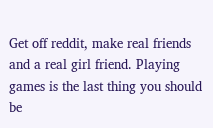Get off reddit, make real friends and a real girl friend. Playing games is the last thing you should be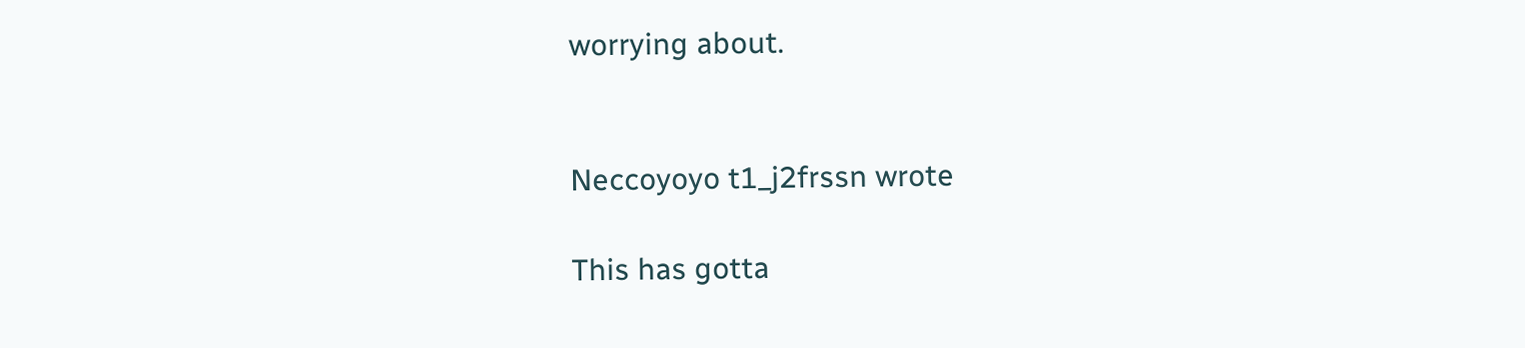worrying about.


Neccoyoyo t1_j2frssn wrote

This has gotta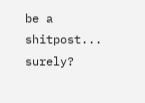be a shitpost... surely?